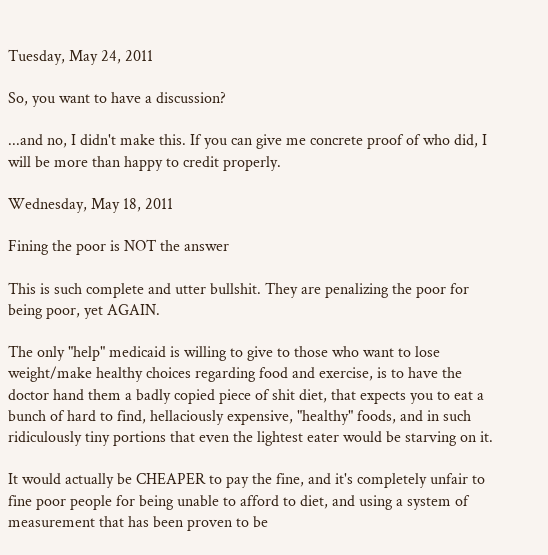Tuesday, May 24, 2011

So, you want to have a discussion?

...and no, I didn't make this. If you can give me concrete proof of who did, I will be more than happy to credit properly.

Wednesday, May 18, 2011

Fining the poor is NOT the answer

This is such complete and utter bullshit. They are penalizing the poor for being poor, yet AGAIN.

The only "help" medicaid is willing to give to those who want to lose weight/make healthy choices regarding food and exercise, is to have the doctor hand them a badly copied piece of shit diet, that expects you to eat a bunch of hard to find, hellaciously expensive, "healthy" foods, and in such ridiculously tiny portions that even the lightest eater would be starving on it.

It would actually be CHEAPER to pay the fine, and it's completely unfair to fine poor people for being unable to afford to diet, and using a system of measurement that has been proven to be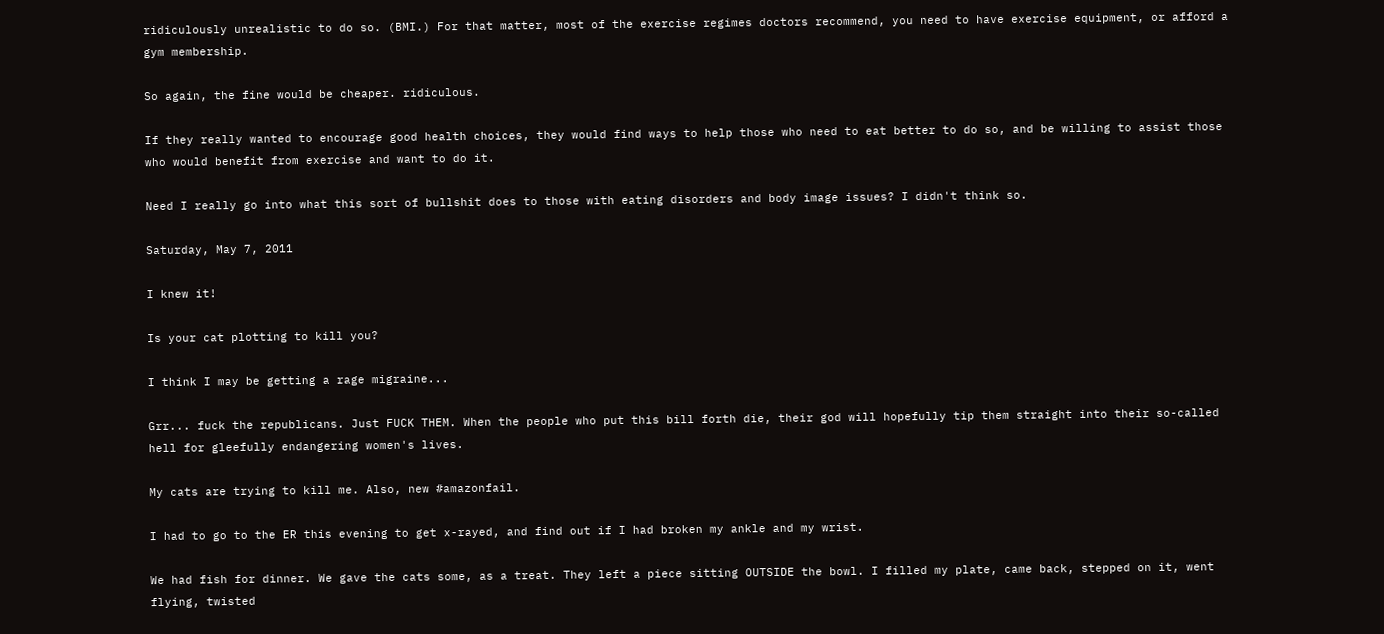ridiculously unrealistic to do so. (BMI.) For that matter, most of the exercise regimes doctors recommend, you need to have exercise equipment, or afford a gym membership.

So again, the fine would be cheaper. ridiculous.

If they really wanted to encourage good health choices, they would find ways to help those who need to eat better to do so, and be willing to assist those who would benefit from exercise and want to do it.

Need I really go into what this sort of bullshit does to those with eating disorders and body image issues? I didn't think so.

Saturday, May 7, 2011

I knew it!

Is your cat plotting to kill you?

I think I may be getting a rage migraine...

Grr... fuck the republicans. Just FUCK THEM. When the people who put this bill forth die, their god will hopefully tip them straight into their so-called hell for gleefully endangering women's lives.

My cats are trying to kill me. Also, new #amazonfail.

I had to go to the ER this evening to get x-rayed, and find out if I had broken my ankle and my wrist.

We had fish for dinner. We gave the cats some, as a treat. They left a piece sitting OUTSIDE the bowl. I filled my plate, came back, stepped on it, went flying, twisted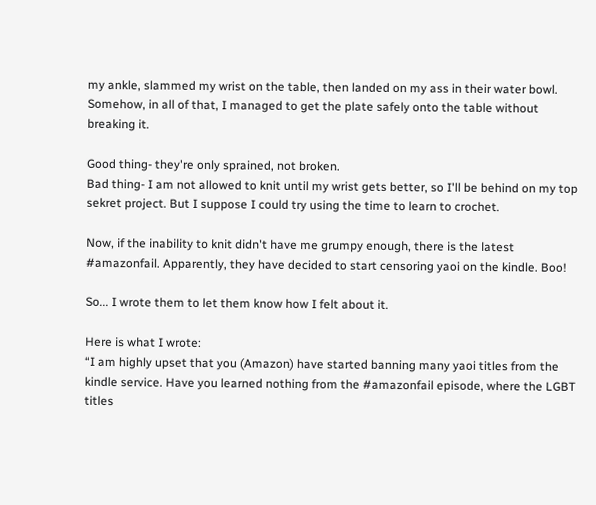my ankle, slammed my wrist on the table, then landed on my ass in their water bowl. Somehow, in all of that, I managed to get the plate safely onto the table without breaking it.

Good thing- they're only sprained, not broken.
Bad thing- I am not allowed to knit until my wrist gets better, so I'll be behind on my top sekret project. But I suppose I could try using the time to learn to crochet.

Now, if the inability to knit didn't have me grumpy enough, there is the latest #amazonfail. Apparently, they have decided to start censoring yaoi on the kindle. Boo!

So... I wrote them to let them know how I felt about it.

Here is what I wrote:
“I am highly upset that you (Amazon) have started banning many yaoi titles from the kindle service. Have you learned nothing from the #amazonfail episode, where the LGBT titles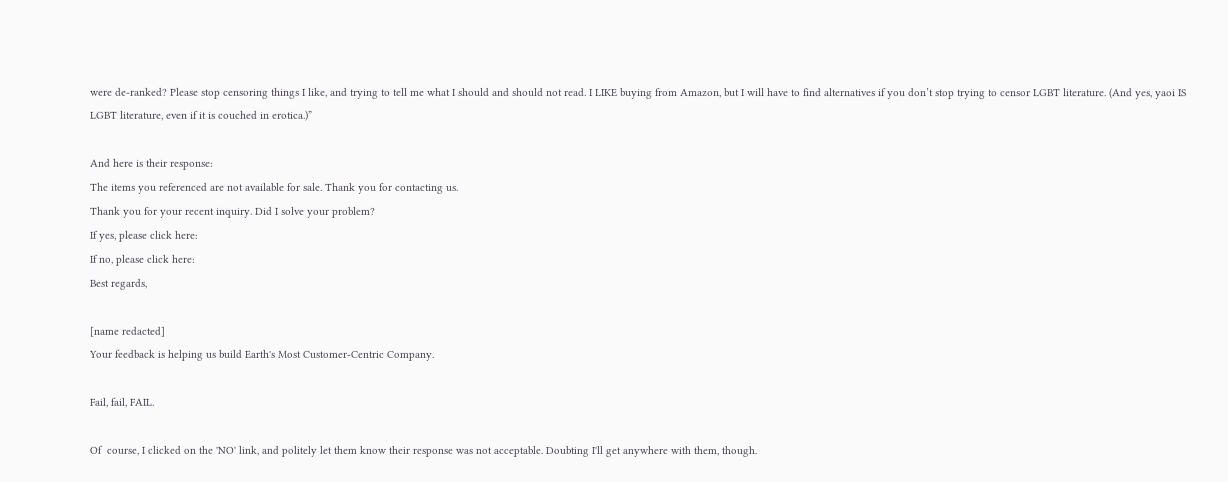were de-ranked? Please stop censoring things I like, and trying to tell me what I should and should not read. I LIKE buying from Amazon, but I will have to find alternatives if you don’t stop trying to censor LGBT literature. (And yes, yaoi IS LGBT literature, even if it is couched in erotica.)”

And here is their response:
The items you referenced are not available for sale. Thank you for contacting us.
Thank you for your recent inquiry. Did I solve your problem?
If yes, please click here:
If no, please click here:
Best regards,

[name redacted]
Your feedback is helping us build Earth's Most Customer-Centric Company.

Fail, fail, FAIL.

Of  course, I clicked on the 'NO' link, and politely let them know their response was not acceptable. Doubting I'll get anywhere with them, though.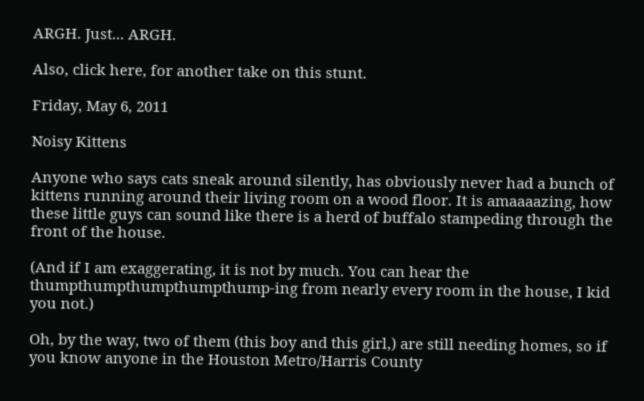ARGH. Just... ARGH.

Also, click here, for another take on this stunt.

Friday, May 6, 2011

Noisy Kittens

Anyone who says cats sneak around silently, has obviously never had a bunch of kittens running around their living room on a wood floor. It is amaaaazing, how these little guys can sound like there is a herd of buffalo stampeding through the front of the house.

(And if I am exaggerating, it is not by much. You can hear the thumpthumpthumpthumpthump-ing from nearly every room in the house, I kid you not.)

Oh, by the way, two of them (this boy and this girl,) are still needing homes, so if you know anyone in the Houston Metro/Harris County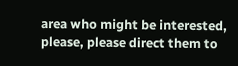area who might be interested, please, please direct them to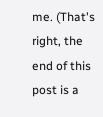me. (That's right, the end of this post is a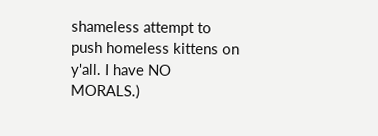shameless attempt to push homeless kittens on y'all. I have NO MORALS.)